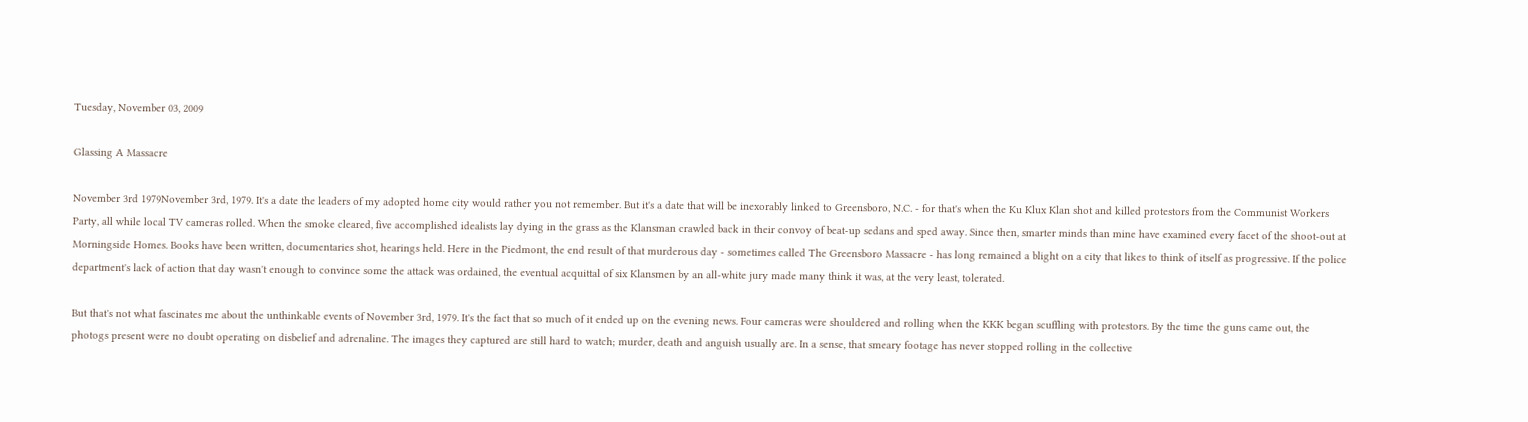Tuesday, November 03, 2009

Glassing A Massacre

November 3rd 1979November 3rd, 1979. It's a date the leaders of my adopted home city would rather you not remember. But it's a date that will be inexorably linked to Greensboro, N.C. - for that's when the Ku Klux Klan shot and killed protestors from the Communist Workers Party, all while local TV cameras rolled. When the smoke cleared, five accomplished idealists lay dying in the grass as the Klansman crawled back in their convoy of beat-up sedans and sped away. Since then, smarter minds than mine have examined every facet of the shoot-out at Morningside Homes. Books have been written, documentaries shot, hearings held. Here in the Piedmont, the end result of that murderous day - sometimes called The Greensboro Massacre - has long remained a blight on a city that likes to think of itself as progressive. If the police department's lack of action that day wasn't enough to convince some the attack was ordained, the eventual acquittal of six Klansmen by an all-white jury made many think it was, at the very least, tolerated.

But that's not what fascinates me about the unthinkable events of November 3rd, 1979. It's the fact that so much of it ended up on the evening news. Four cameras were shouldered and rolling when the KKK began scuffling with protestors. By the time the guns came out, the photogs present were no doubt operating on disbelief and adrenaline. The images they captured are still hard to watch; murder, death and anguish usually are. In a sense, that smeary footage has never stopped rolling in the collective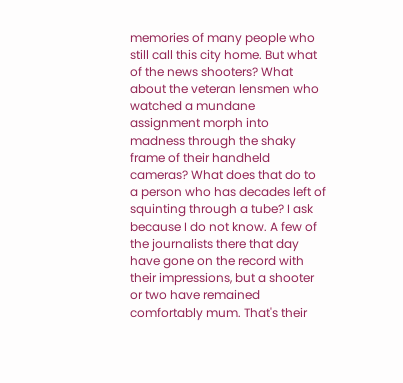memories of many people who still call this city home. But what of the news shooters? What about the veteran lensmen who watched a mundane assignment morph into madness through the shaky frame of their handheld cameras? What does that do to a person who has decades left of squinting through a tube? I ask because I do not know. A few of the journalists there that day have gone on the record with their impressions, but a shooter or two have remained comfortably mum. That's their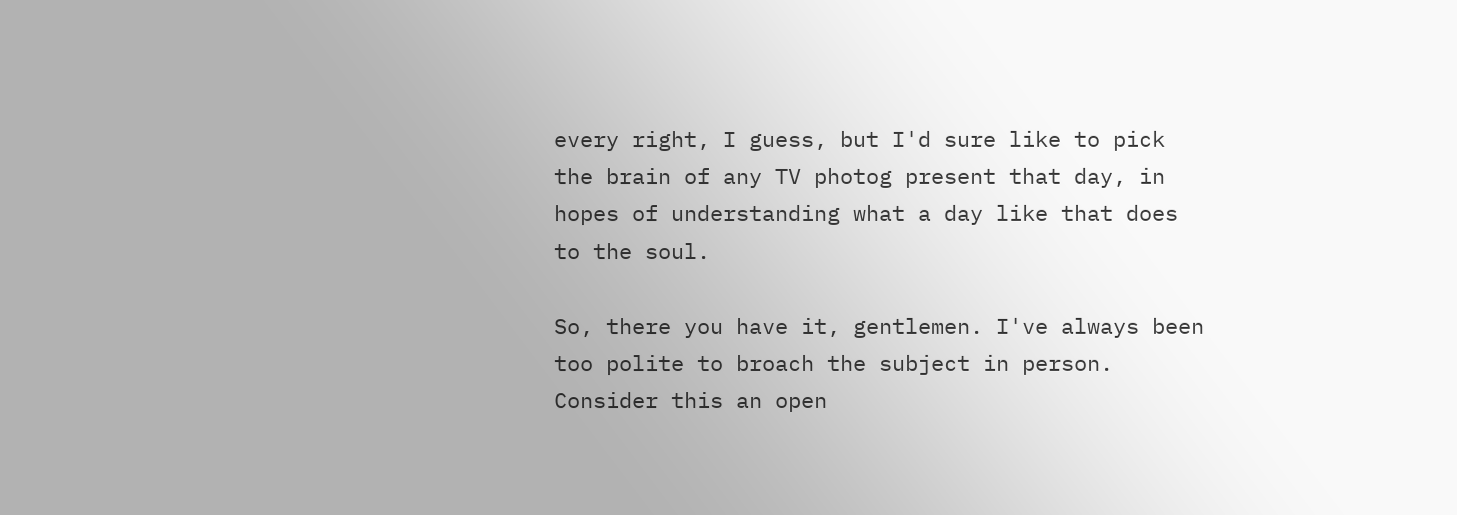every right, I guess, but I'd sure like to pick the brain of any TV photog present that day, in hopes of understanding what a day like that does to the soul.

So, there you have it, gentlemen. I've always been too polite to broach the subject in person. Consider this an open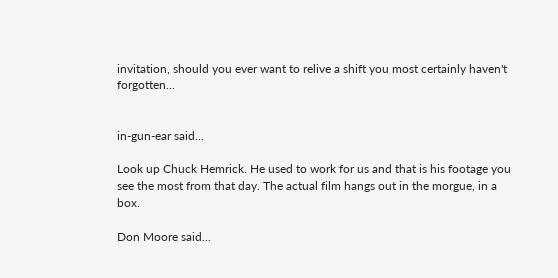invitation, should you ever want to relive a shift you most certainly haven't forgotten...


in-gun-ear said...

Look up Chuck Hemrick. He used to work for us and that is his footage you see the most from that day. The actual film hangs out in the morgue, in a box.

Don Moore said...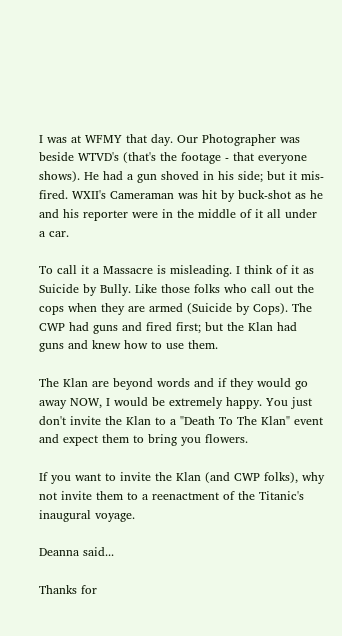I was at WFMY that day. Our Photographer was beside WTVD's (that's the footage - that everyone shows). He had a gun shoved in his side; but it mis-fired. WXII's Cameraman was hit by buck-shot as he and his reporter were in the middle of it all under a car.

To call it a Massacre is misleading. I think of it as Suicide by Bully. Like those folks who call out the cops when they are armed (Suicide by Cops). The CWP had guns and fired first; but the Klan had guns and knew how to use them.

The Klan are beyond words and if they would go away NOW, I would be extremely happy. You just don't invite the Klan to a "Death To The Klan" event and expect them to bring you flowers.

If you want to invite the Klan (and CWP folks), why not invite them to a reenactment of the Titanic's inaugural voyage.

Deanna said...

Thanks for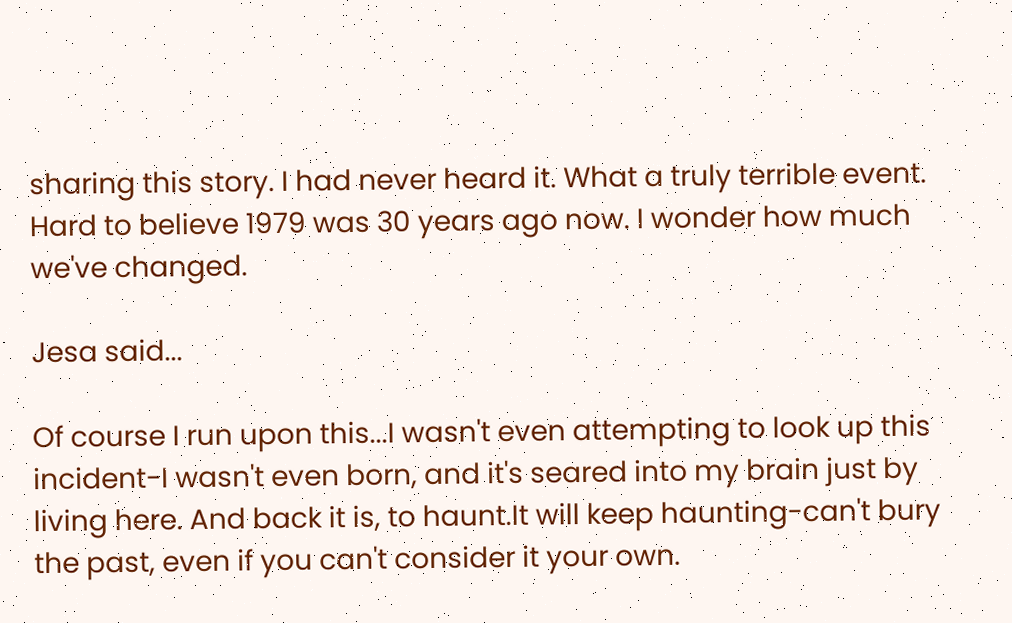sharing this story. I had never heard it. What a truly terrible event. Hard to believe 1979 was 30 years ago now. I wonder how much we've changed.

Jesa said...

Of course I run upon this...I wasn't even attempting to look up this incident-I wasn't even born, and it's seared into my brain just by living here. And back it is, to haunt.It will keep haunting-can't bury the past, even if you can't consider it your own.